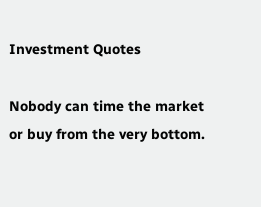Investment Quotes

Nobody can time the market or buy from the very bottom.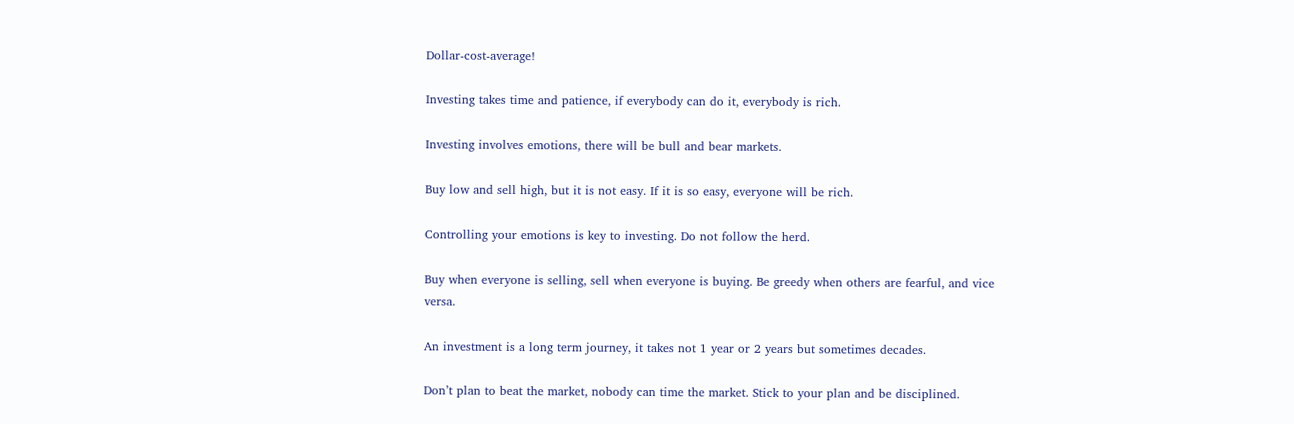Dollar-cost-average!

Investing takes time and patience, if everybody can do it, everybody is rich.

Investing involves emotions, there will be bull and bear markets.

Buy low and sell high, but it is not easy. If it is so easy, everyone will be rich.

Controlling your emotions is key to investing. Do not follow the herd.

Buy when everyone is selling, sell when everyone is buying. Be greedy when others are fearful, and vice versa.

An investment is a long term journey, it takes not 1 year or 2 years but sometimes decades.

Don’t plan to beat the market, nobody can time the market. Stick to your plan and be disciplined.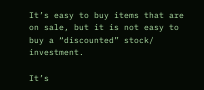It’s easy to buy items that are on sale, but it is not easy to buy a “discounted” stock/ investment.

It’s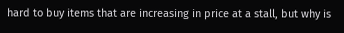hard to buy items that are increasing in price at a stall, but why is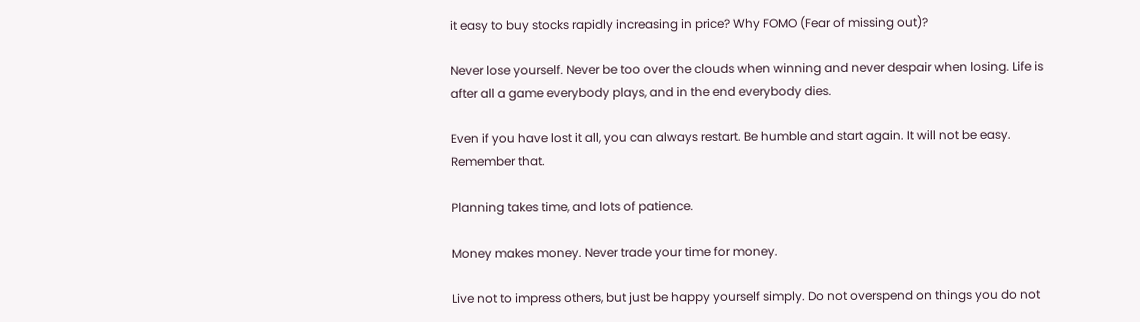it easy to buy stocks rapidly increasing in price? Why FOMO (Fear of missing out)?

Never lose yourself. Never be too over the clouds when winning and never despair when losing. Life is after all a game everybody plays, and in the end everybody dies.

Even if you have lost it all, you can always restart. Be humble and start again. It will not be easy. Remember that.

Planning takes time, and lots of patience.

Money makes money. Never trade your time for money.

Live not to impress others, but just be happy yourself simply. Do not overspend on things you do not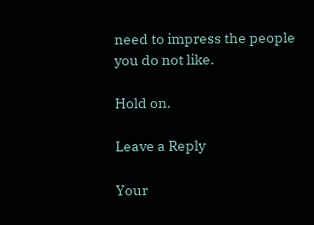need to impress the people you do not like.

Hold on.

Leave a Reply

Your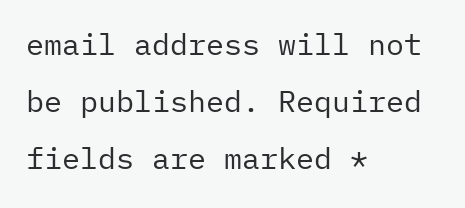email address will not be published. Required fields are marked *